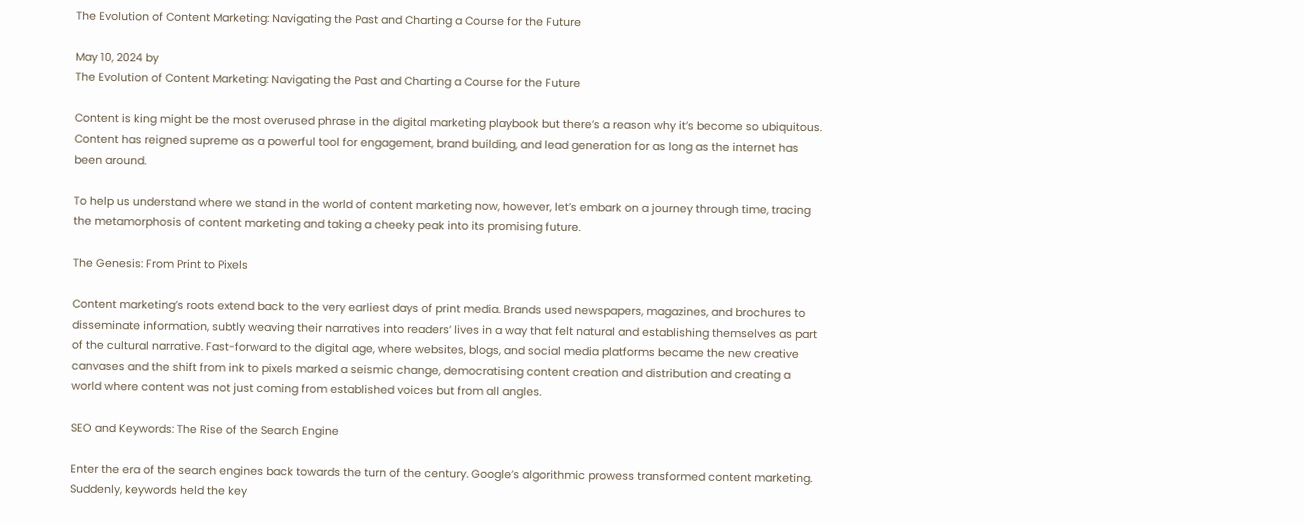The Evolution of Content Marketing: Navigating the Past and Charting a Course for the Future

May 10, 2024 by
The Evolution of Content Marketing: Navigating the Past and Charting a Course for the Future

Content is king might be the most overused phrase in the digital marketing playbook but there’s a reason why it’s become so ubiquitous. Content has reigned supreme as a powerful tool for engagement, brand building, and lead generation for as long as the internet has been around.

To help us understand where we stand in the world of content marketing now, however, let’s embark on a journey through time, tracing the metamorphosis of content marketing and taking a cheeky peak into its promising future.

The Genesis: From Print to Pixels

Content marketing’s roots extend back to the very earliest days of print media. Brands used newspapers, magazines, and brochures to disseminate information, subtly weaving their narratives into readers’ lives in a way that felt natural and establishing themselves as part of the cultural narrative. Fast-forward to the digital age, where websites, blogs, and social media platforms became the new creative canvases and the shift from ink to pixels marked a seismic change, democratising content creation and distribution and creating a world where content was not just coming from established voices but from all angles.

SEO and Keywords: The Rise of the Search Engine

Enter the era of the search engines back towards the turn of the century. Google’s algorithmic prowess transformed content marketing. Suddenly, keywords held the key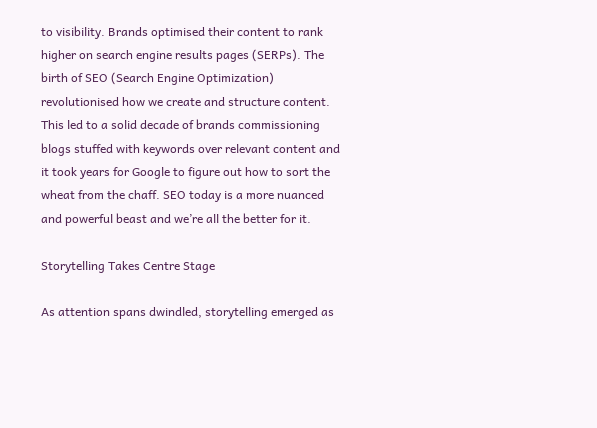to visibility. Brands optimised their content to rank higher on search engine results pages (SERPs). The birth of SEO (Search Engine Optimization) revolutionised how we create and structure content. This led to a solid decade of brands commissioning blogs stuffed with keywords over relevant content and it took years for Google to figure out how to sort the wheat from the chaff. SEO today is a more nuanced and powerful beast and we’re all the better for it.

Storytelling Takes Centre Stage

As attention spans dwindled, storytelling emerged as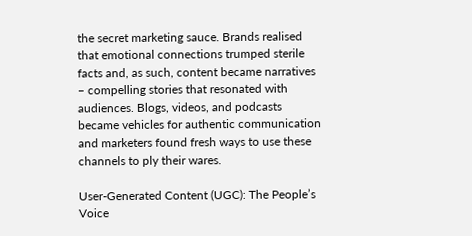the secret marketing sauce. Brands realised that emotional connections trumped sterile facts and, as such, content became narratives – compelling stories that resonated with audiences. Blogs, videos, and podcasts became vehicles for authentic communication and marketers found fresh ways to use these channels to ply their wares.

User-Generated Content (UGC): The People’s Voice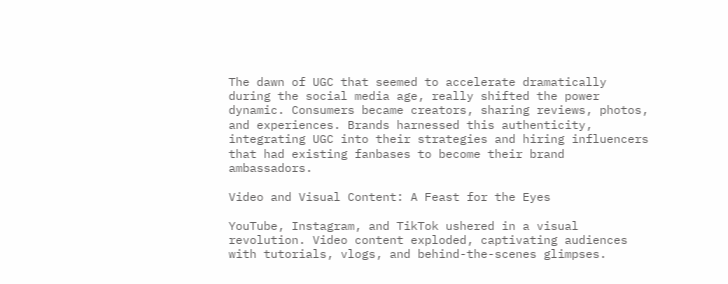The dawn of UGC that seemed to accelerate dramatically during the social media age, really shifted the power dynamic. Consumers became creators, sharing reviews, photos, and experiences. Brands harnessed this authenticity, integrating UGC into their strategies and hiring influencers that had existing fanbases to become their brand ambassadors.

Video and Visual Content: A Feast for the Eyes

YouTube, Instagram, and TikTok ushered in a visual revolution. Video content exploded, captivating audiences with tutorials, vlogs, and behind-the-scenes glimpses.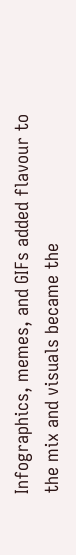Infographics, memes, and GIFs added flavour to the mix and visuals became the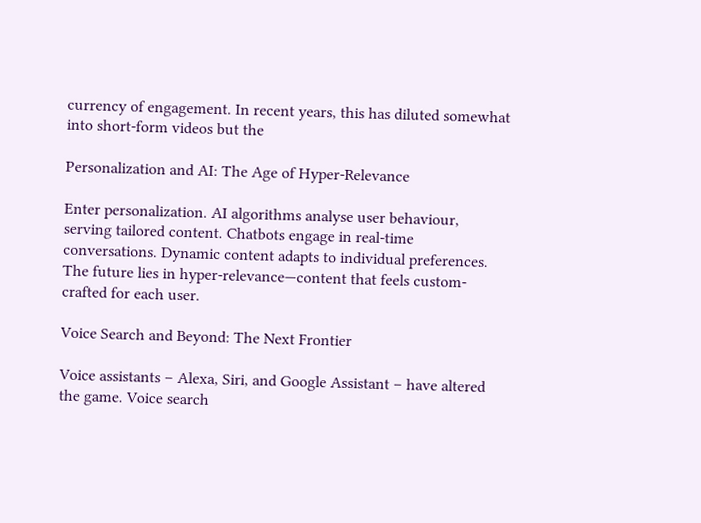currency of engagement. In recent years, this has diluted somewhat into short-form videos but the

Personalization and AI: The Age of Hyper-Relevance

Enter personalization. AI algorithms analyse user behaviour, serving tailored content. Chatbots engage in real-time conversations. Dynamic content adapts to individual preferences. The future lies in hyper-relevance—content that feels custom-crafted for each user.

Voice Search and Beyond: The Next Frontier

Voice assistants – Alexa, Siri, and Google Assistant – have altered the game. Voice search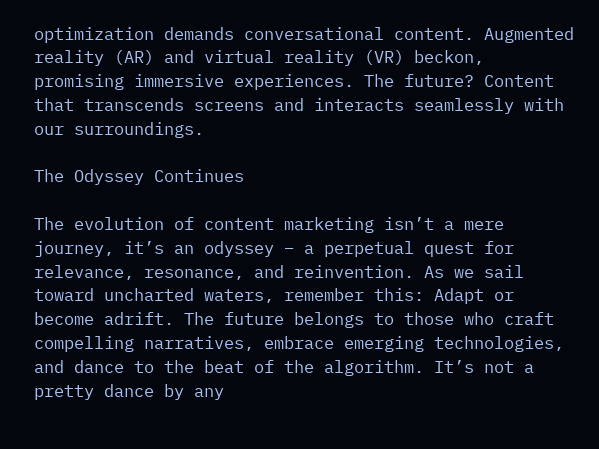optimization demands conversational content. Augmented reality (AR) and virtual reality (VR) beckon, promising immersive experiences. The future? Content that transcends screens and interacts seamlessly with our surroundings.

The Odyssey Continues

The evolution of content marketing isn’t a mere journey, it’s an odyssey – a perpetual quest for relevance, resonance, and reinvention. As we sail toward uncharted waters, remember this: Adapt or become adrift. The future belongs to those who craft compelling narratives, embrace emerging technologies, and dance to the beat of the algorithm. It’s not a pretty dance by any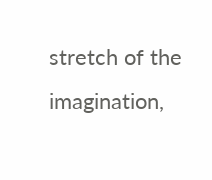stretch of the imagination,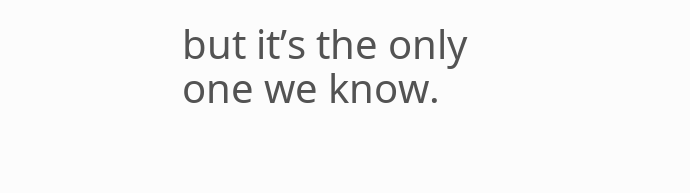but it’s the only one we know.